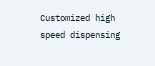Customized high speed dispensing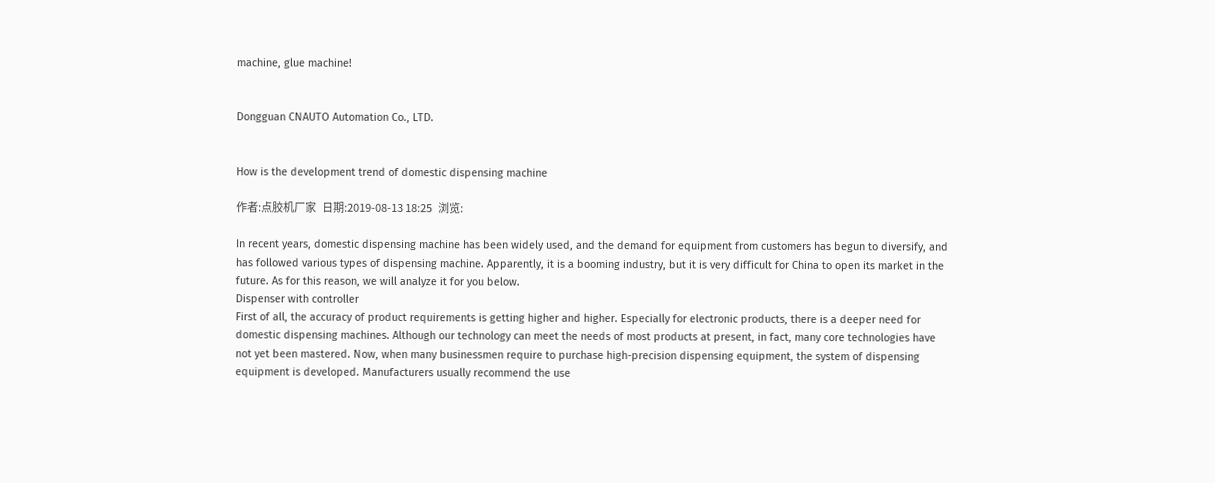machine, glue machine!


Dongguan CNAUTO Automation Co., LTD.


How is the development trend of domestic dispensing machine

作者:点胶机厂家   日期:2019-08-13 18:25   浏览:

In recent years, domestic dispensing machine has been widely used, and the demand for equipment from customers has begun to diversify, and has followed various types of dispensing machine. Apparently, it is a booming industry, but it is very difficult for China to open its market in the future. As for this reason, we will analyze it for you below.
Dispenser with controller
First of all, the accuracy of product requirements is getting higher and higher. Especially for electronic products, there is a deeper need for domestic dispensing machines. Although our technology can meet the needs of most products at present, in fact, many core technologies have not yet been mastered. Now, when many businessmen require to purchase high-precision dispensing equipment, the system of dispensing equipment is developed. Manufacturers usually recommend the use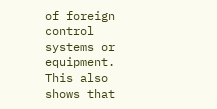of foreign control systems or equipment. This also shows that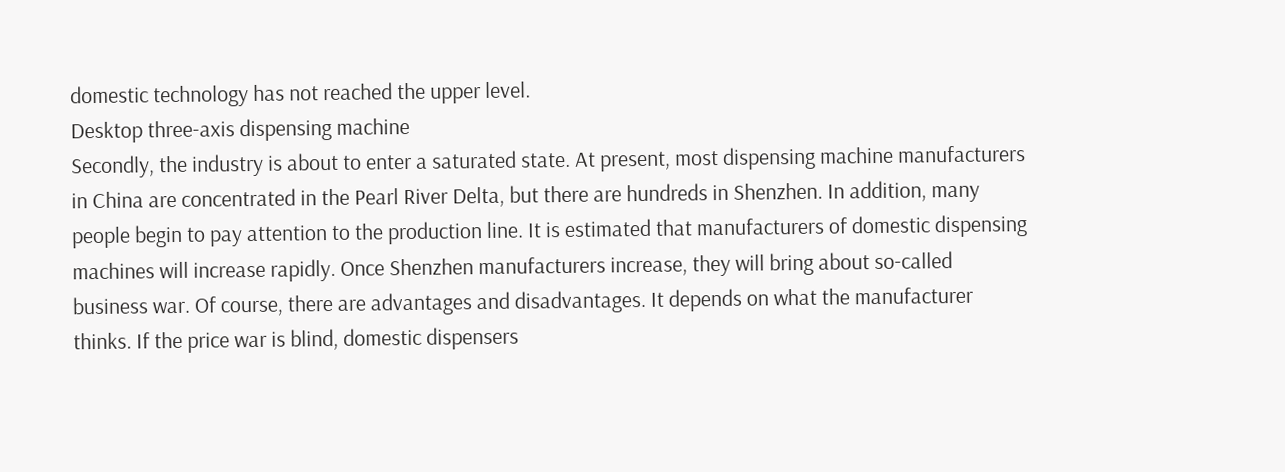domestic technology has not reached the upper level.
Desktop three-axis dispensing machine
Secondly, the industry is about to enter a saturated state. At present, most dispensing machine manufacturers in China are concentrated in the Pearl River Delta, but there are hundreds in Shenzhen. In addition, many people begin to pay attention to the production line. It is estimated that manufacturers of domestic dispensing machines will increase rapidly. Once Shenzhen manufacturers increase, they will bring about so-called business war. Of course, there are advantages and disadvantages. It depends on what the manufacturer thinks. If the price war is blind, domestic dispensers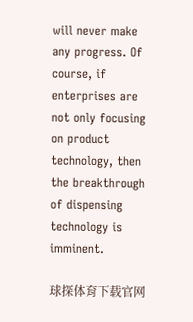will never make any progress. Of course, if enterprises are not only focusing on product technology, then the breakthrough of dispensing technology is imminent.

球探体育下载官网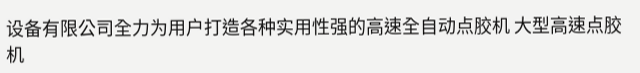设备有限公司全力为用户打造各种实用性强的高速全自动点胶机 大型高速点胶机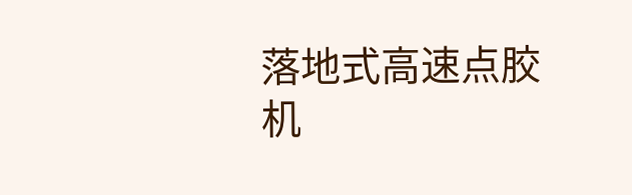落地式高速点胶机